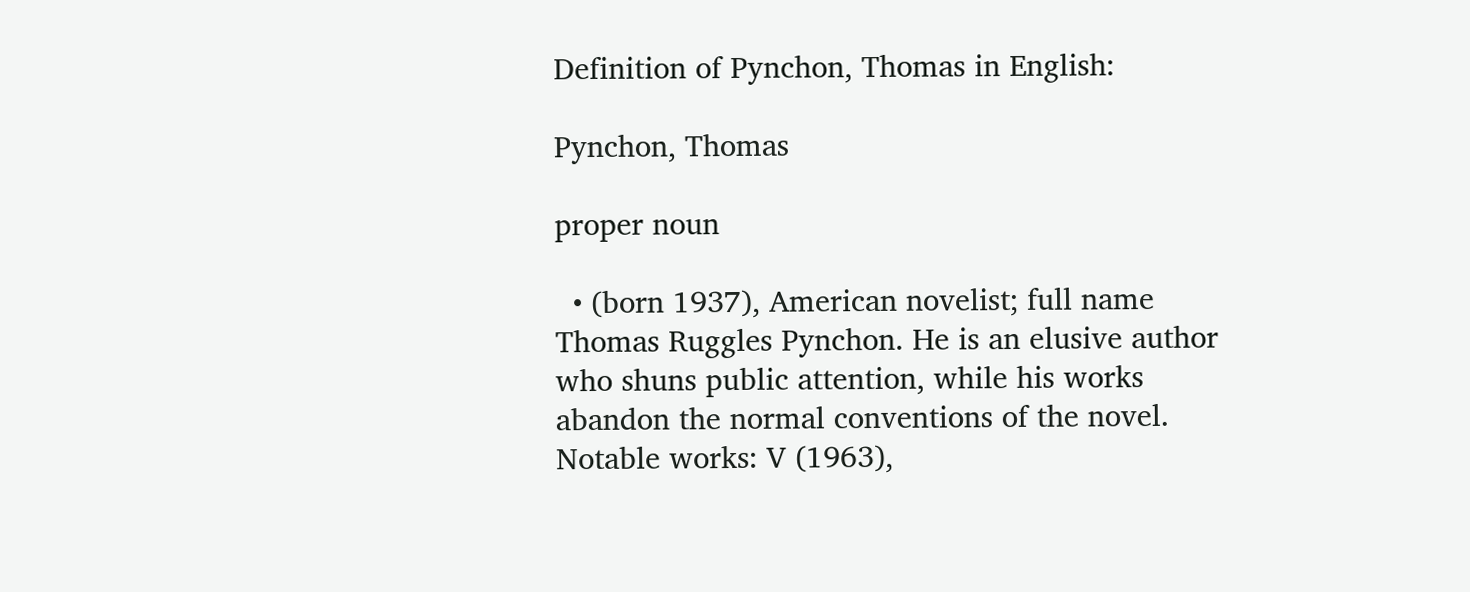Definition of Pynchon, Thomas in English:

Pynchon, Thomas

proper noun

  • (born 1937), American novelist; full name Thomas Ruggles Pynchon. He is an elusive author who shuns public attention, while his works abandon the normal conventions of the novel. Notable works: V (1963),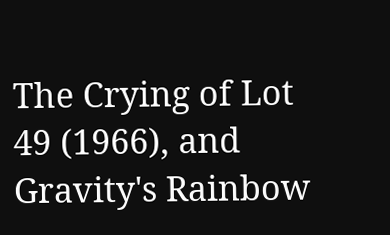The Crying of Lot 49 (1966), and Gravity's Rainbow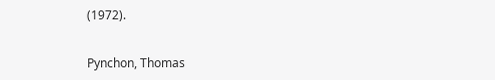(1972).


Pynchon, Thomas